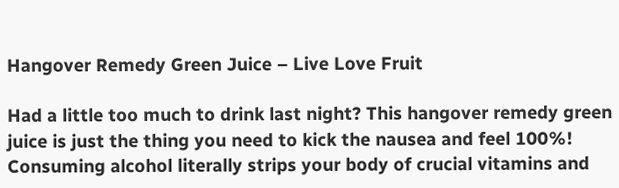Hangover Remedy Green Juice – Live Love Fruit

Had a little too much to drink last night? This hangover remedy green juice is just the thing you need to kick the nausea and feel 100%! Consuming alcohol literally strips your body of crucial vitamins and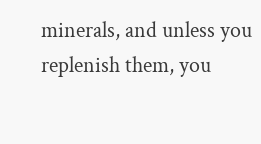minerals, and unless you replenish them, you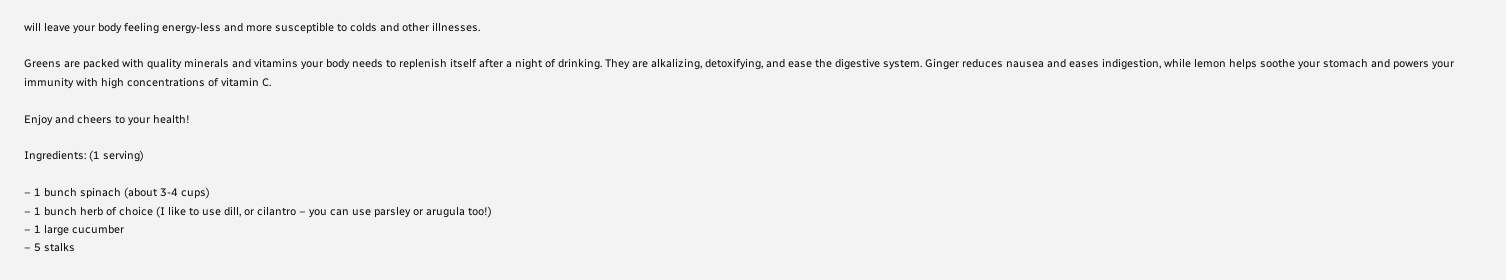will leave your body feeling energy-less and more susceptible to colds and other illnesses.

Greens are packed with quality minerals and vitamins your body needs to replenish itself after a night of drinking. They are alkalizing, detoxifying, and ease the digestive system. Ginger reduces nausea and eases indigestion, while lemon helps soothe your stomach and powers your immunity with high concentrations of vitamin C.

Enjoy and cheers to your health!

Ingredients: (1 serving)

– 1 bunch spinach (about 3-4 cups)
– 1 bunch herb of choice (I like to use dill, or cilantro – you can use parsley or arugula too!)
– 1 large cucumber
– 5 stalks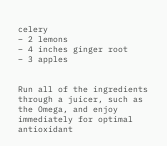celery
– 2 lemons
– 4 inches ginger root
– 3 apples


Run all of the ingredients through a juicer, such as the Omega, and enjoy immediately for optimal antioxidant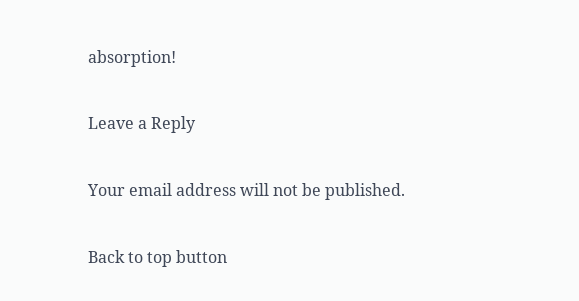absorption!

Leave a Reply

Your email address will not be published.

Back to top button